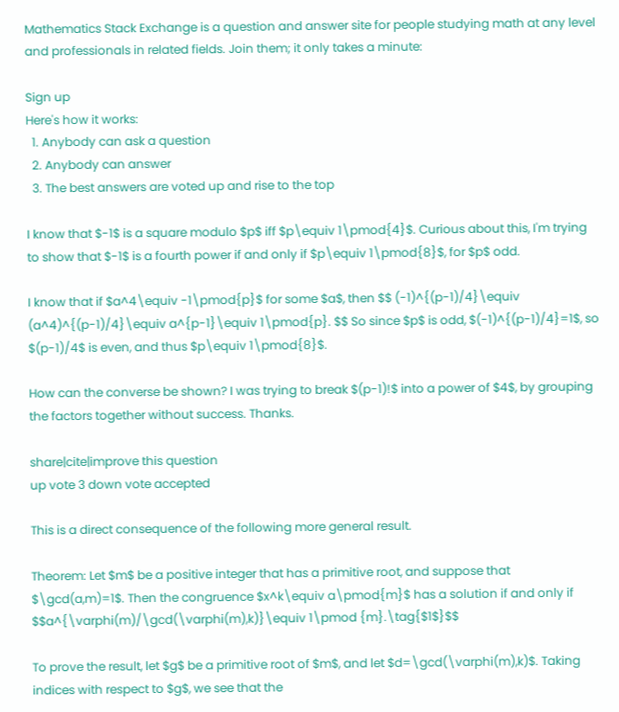Mathematics Stack Exchange is a question and answer site for people studying math at any level and professionals in related fields. Join them; it only takes a minute:

Sign up
Here's how it works:
  1. Anybody can ask a question
  2. Anybody can answer
  3. The best answers are voted up and rise to the top

I know that $-1$ is a square modulo $p$ iff $p\equiv 1\pmod{4}$. Curious about this, I'm trying to show that $-1$ is a fourth power if and only if $p\equiv 1\pmod{8}$, for $p$ odd.

I know that if $a^4\equiv -1\pmod{p}$ for some $a$, then $$ (-1)^{(p-1)/4}\equiv (a^4)^{(p-1)/4}\equiv a^{p-1}\equiv 1\pmod{p}. $$ So since $p$ is odd, $(-1)^{(p-1)/4}=1$, so $(p-1)/4$ is even, and thus $p\equiv 1\pmod{8}$.

How can the converse be shown? I was trying to break $(p-1)!$ into a power of $4$, by grouping the factors together without success. Thanks.

share|cite|improve this question
up vote 3 down vote accepted

This is a direct consequence of the following more general result.

Theorem: Let $m$ be a positive integer that has a primitive root, and suppose that $\gcd(a,m)=1$. Then the congruence $x^k\equiv a\pmod{m}$ has a solution if and only if $$a^{\varphi(m)/\gcd(\varphi(m),k)}\equiv 1\pmod {m}.\tag{$1$}$$

To prove the result, let $g$ be a primitive root of $m$, and let $d=\gcd(\varphi(m),k)$. Taking indices with respect to $g$, we see that the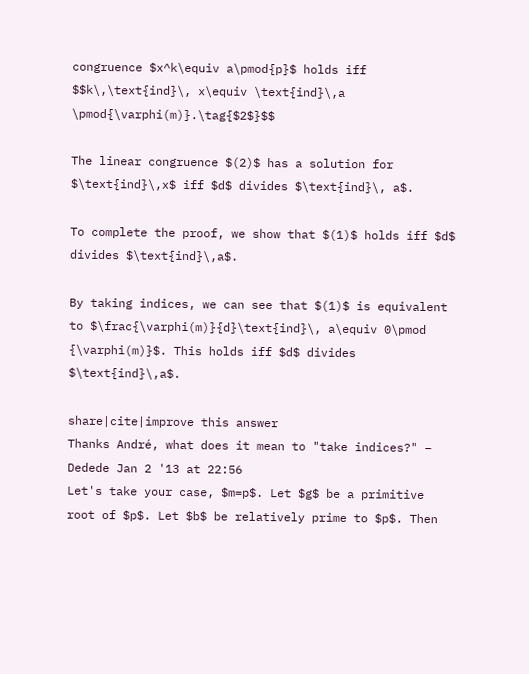congruence $x^k\equiv a\pmod{p}$ holds iff $$k\,\text{ind}\, x\equiv \text{ind}\,a \pmod{\varphi(m)}.\tag{$2$}$$

The linear congruence $(2)$ has a solution for $\text{ind}\,x$ iff $d$ divides $\text{ind}\, a$.

To complete the proof, we show that $(1)$ holds iff $d$ divides $\text{ind}\,a$.

By taking indices, we can see that $(1)$ is equivalent to $\frac{\varphi(m)}{d}\text{ind}\, a\equiv 0\pmod {\varphi(m)}$. This holds iff $d$ divides $\text{ind}\,a$.

share|cite|improve this answer
Thanks André, what does it mean to "take indices?" – Dedede Jan 2 '13 at 22:56
Let's take your case, $m=p$. Let $g$ be a primitive root of $p$. Let $b$ be relatively prime to $p$. Then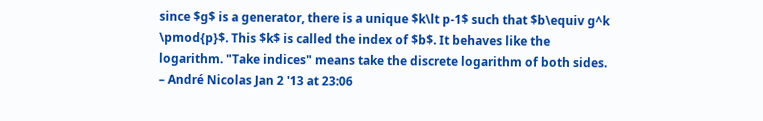since $g$ is a generator, there is a unique $k\lt p-1$ such that $b\equiv g^k \pmod{p}$. This $k$ is called the index of $b$. It behaves like the logarithm. "Take indices" means take the discrete logarithm of both sides. – André Nicolas Jan 2 '13 at 23:06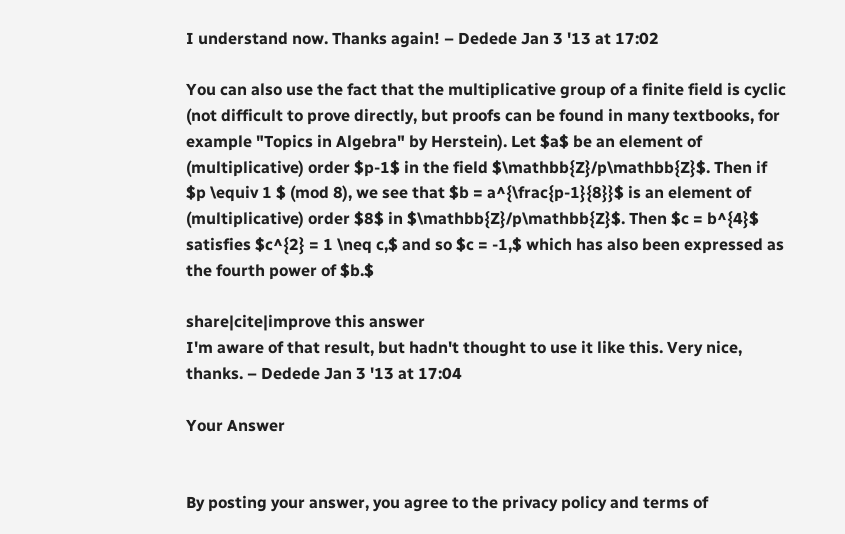I understand now. Thanks again! – Dedede Jan 3 '13 at 17:02

You can also use the fact that the multiplicative group of a finite field is cyclic (not difficult to prove directly, but proofs can be found in many textbooks, for example "Topics in Algebra" by Herstein). Let $a$ be an element of (multiplicative) order $p-1$ in the field $\mathbb{Z}/p\mathbb{Z}$. Then if $p \equiv 1 $ (mod 8), we see that $b = a^{\frac{p-1}{8}}$ is an element of (multiplicative) order $8$ in $\mathbb{Z}/p\mathbb{Z}$. Then $c = b^{4}$ satisfies $c^{2} = 1 \neq c,$ and so $c = -1,$ which has also been expressed as the fourth power of $b.$

share|cite|improve this answer
I'm aware of that result, but hadn't thought to use it like this. Very nice, thanks. – Dedede Jan 3 '13 at 17:04

Your Answer


By posting your answer, you agree to the privacy policy and terms of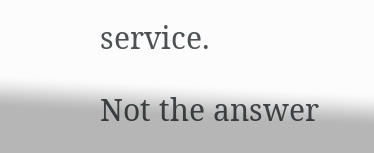service.

Not the answer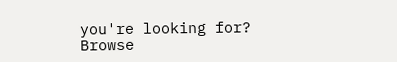you're looking for? Browse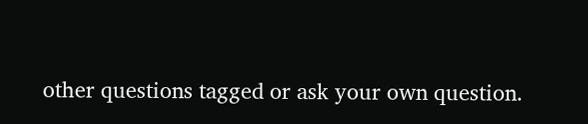other questions tagged or ask your own question.